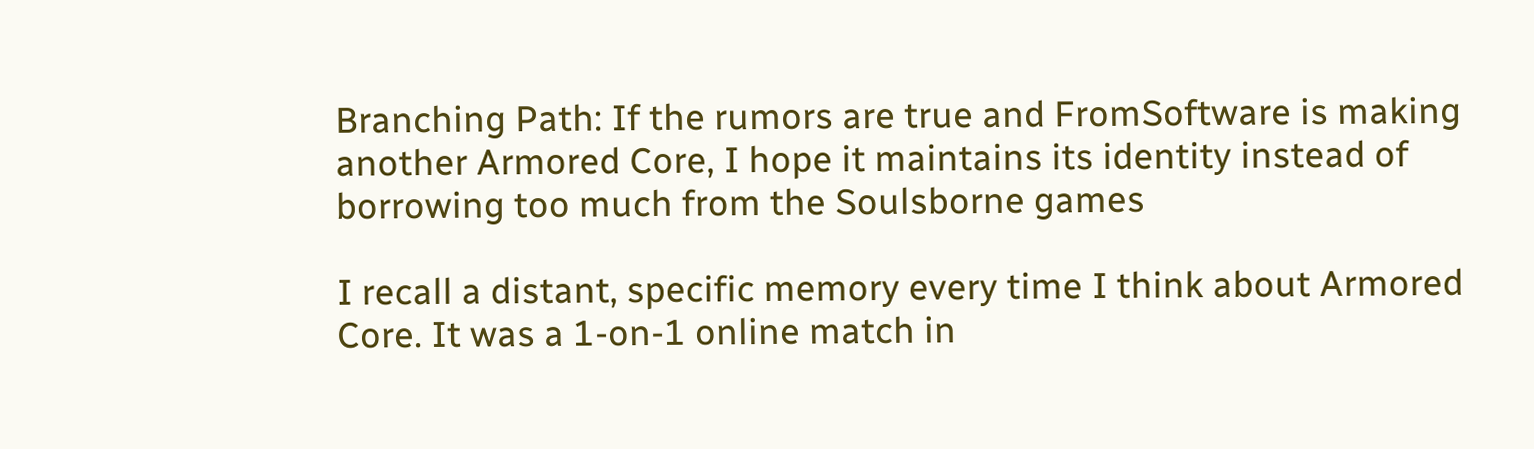Branching Path: If the rumors are true and FromSoftware is making another Armored Core, I hope it maintains its identity instead of borrowing too much from the Soulsborne games

I recall a distant, specific memory every time I think about Armored Core. It was a 1-on-1 online match in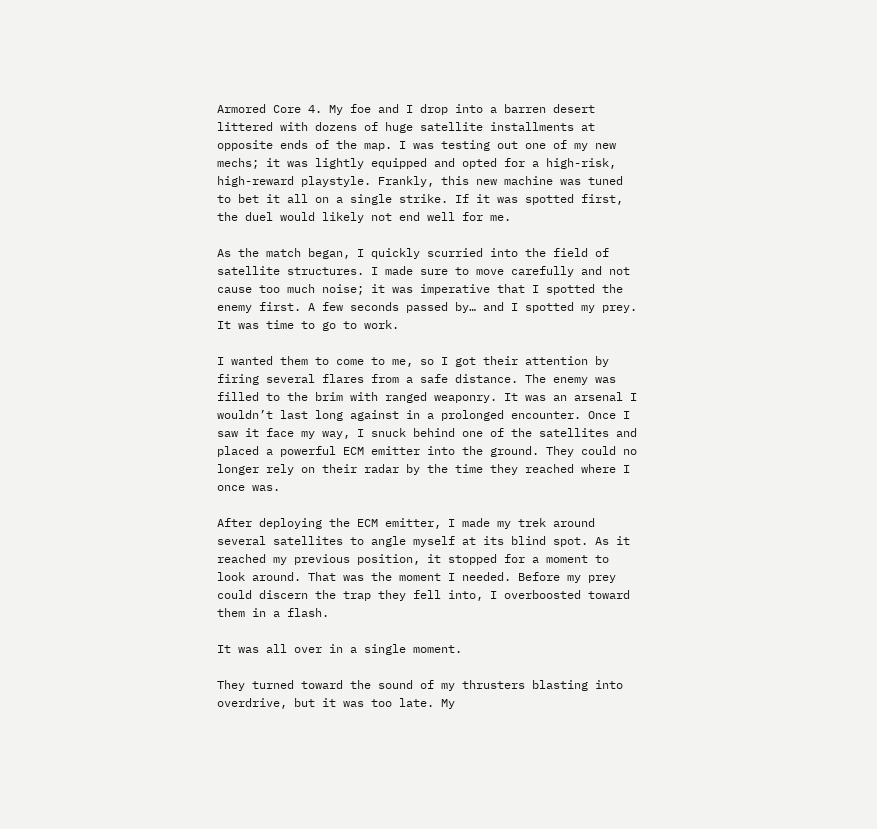Armored Core 4. My foe and I drop into a barren desert littered with dozens of huge satellite installments at opposite ends of the map. I was testing out one of my new mechs; it was lightly equipped and opted for a high-risk, high-reward playstyle. Frankly, this new machine was tuned to bet it all on a single strike. If it was spotted first, the duel would likely not end well for me.

As the match began, I quickly scurried into the field of satellite structures. I made sure to move carefully and not cause too much noise; it was imperative that I spotted the enemy first. A few seconds passed by… and I spotted my prey. It was time to go to work.

I wanted them to come to me, so I got their attention by firing several flares from a safe distance. The enemy was filled to the brim with ranged weaponry. It was an arsenal I wouldn’t last long against in a prolonged encounter. Once I saw it face my way, I snuck behind one of the satellites and placed a powerful ECM emitter into the ground. They could no longer rely on their radar by the time they reached where I once was.

After deploying the ECM emitter, I made my trek around several satellites to angle myself at its blind spot. As it reached my previous position, it stopped for a moment to look around. That was the moment I needed. Before my prey could discern the trap they fell into, I overboosted toward them in a flash.

It was all over in a single moment.

They turned toward the sound of my thrusters blasting into overdrive, but it was too late. My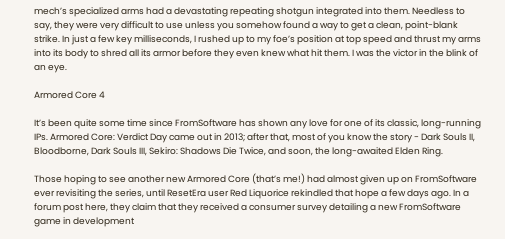mech’s specialized arms had a devastating repeating shotgun integrated into them. Needless to say, they were very difficult to use unless you somehow found a way to get a clean, point-blank strike. In just a few key milliseconds, I rushed up to my foe’s position at top speed and thrust my arms into its body to shred all its armor before they even knew what hit them. I was the victor in the blink of an eye.

Armored Core 4

It’s been quite some time since FromSoftware has shown any love for one of its classic, long-running IPs. Armored Core: Verdict Day came out in 2013; after that, most of you know the story - Dark Souls II, Bloodborne, Dark Souls III, Sekiro: Shadows Die Twice, and soon, the long-awaited Elden Ring.

Those hoping to see another new Armored Core (that’s me!) had almost given up on FromSoftware ever revisiting the series, until ResetEra user Red Liquorice rekindled that hope a few days ago. In a forum post here, they claim that they received a consumer survey detailing a new FromSoftware game in development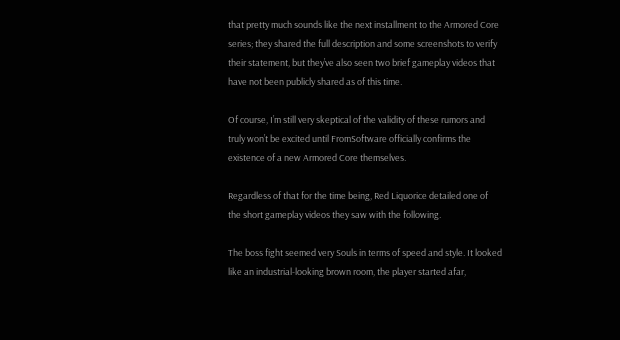that pretty much sounds like the next installment to the Armored Core series; they shared the full description and some screenshots to verify their statement, but they’ve also seen two brief gameplay videos that have not been publicly shared as of this time.

Of course, I’m still very skeptical of the validity of these rumors and truly won’t be excited until FromSoftware officially confirms the existence of a new Armored Core themselves.

Regardless of that for the time being, Red Liquorice detailed one of the short gameplay videos they saw with the following.

The boss fight seemed very Souls in terms of speed and style. It looked like an industrial-looking brown room, the player started afar,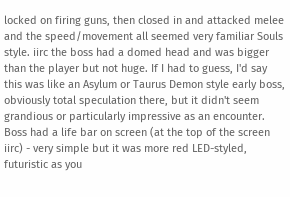locked on firing guns, then closed in and attacked melee and the speed/movement all seemed very familiar Souls style. iirc the boss had a domed head and was bigger than the player but not huge. If I had to guess, I'd say this was like an Asylum or Taurus Demon style early boss, obviously total speculation there, but it didn't seem grandious or particularly impressive as an encounter. Boss had a life bar on screen (at the top of the screen iirc) - very simple but it was more red LED-styled, futuristic as you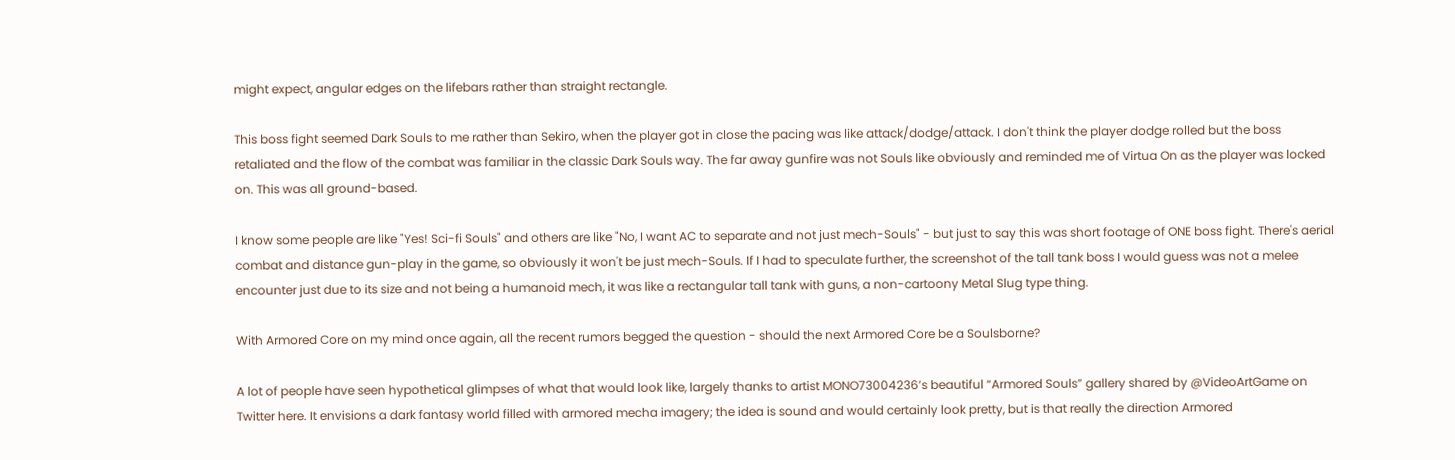might expect, angular edges on the lifebars rather than straight rectangle.

This boss fight seemed Dark Souls to me rather than Sekiro, when the player got in close the pacing was like attack/dodge/attack. I don't think the player dodge rolled but the boss retaliated and the flow of the combat was familiar in the classic Dark Souls way. The far away gunfire was not Souls like obviously and reminded me of Virtua On as the player was locked on. This was all ground-based.

I know some people are like "Yes! Sci-fi Souls" and others are like "No, I want AC to separate and not just mech-Souls" - but just to say this was short footage of ONE boss fight. There's aerial combat and distance gun-play in the game, so obviously it won't be just mech-Souls. If I had to speculate further, the screenshot of the tall tank boss I would guess was not a melee encounter just due to its size and not being a humanoid mech, it was like a rectangular tall tank with guns, a non-cartoony Metal Slug type thing.

With Armored Core on my mind once again, all the recent rumors begged the question - should the next Armored Core be a Soulsborne?

A lot of people have seen hypothetical glimpses of what that would look like, largely thanks to artist MONO73004236’s beautiful “Armored Souls” gallery shared by @VideoArtGame on Twitter here. It envisions a dark fantasy world filled with armored mecha imagery; the idea is sound and would certainly look pretty, but is that really the direction Armored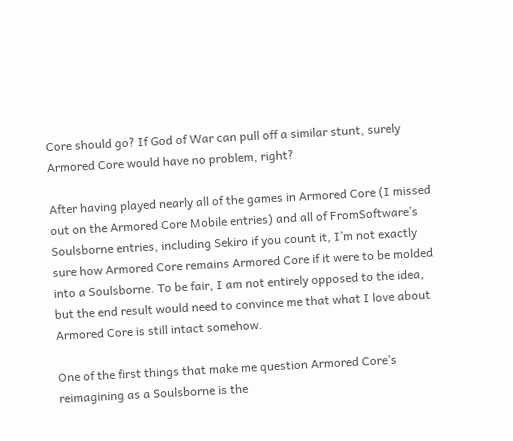Core should go? If God of War can pull off a similar stunt, surely Armored Core would have no problem, right?

After having played nearly all of the games in Armored Core (I missed out on the Armored Core Mobile entries) and all of FromSoftware’s Soulsborne entries, including Sekiro if you count it, I’m not exactly sure how Armored Core remains Armored Core if it were to be molded into a Soulsborne. To be fair, I am not entirely opposed to the idea, but the end result would need to convince me that what I love about Armored Core is still intact somehow.

One of the first things that make me question Armored Core’s reimagining as a Soulsborne is the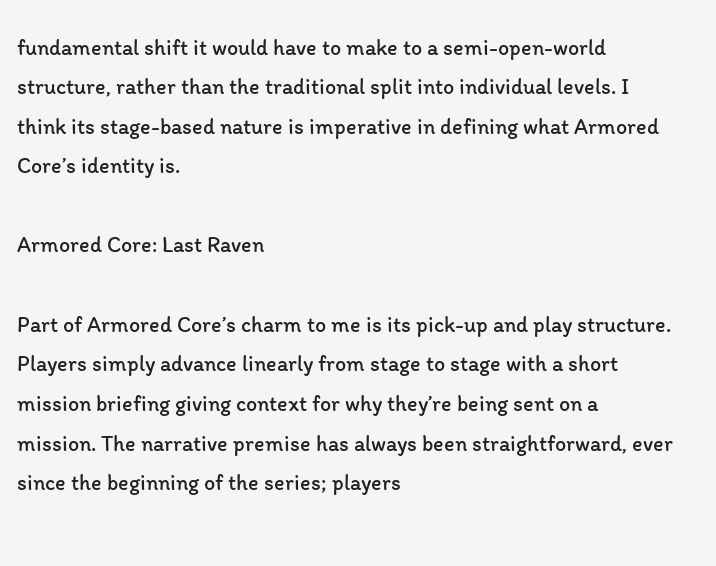fundamental shift it would have to make to a semi-open-world structure, rather than the traditional split into individual levels. I think its stage-based nature is imperative in defining what Armored Core’s identity is.

Armored Core: Last Raven

Part of Armored Core’s charm to me is its pick-up and play structure. Players simply advance linearly from stage to stage with a short mission briefing giving context for why they’re being sent on a mission. The narrative premise has always been straightforward, ever since the beginning of the series; players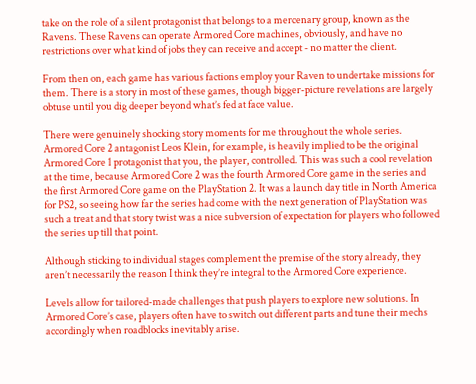take on the role of a silent protagonist that belongs to a mercenary group, known as the Ravens. These Ravens can operate Armored Core machines, obviously, and have no restrictions over what kind of jobs they can receive and accept - no matter the client.

From then on, each game has various factions employ your Raven to undertake missions for them. There is a story in most of these games, though bigger-picture revelations are largely obtuse until you dig deeper beyond what’s fed at face value.

There were genuinely shocking story moments for me throughout the whole series. Armored Core 2 antagonist Leos Klein, for example, is heavily implied to be the original Armored Core 1 protagonist that you, the player, controlled. This was such a cool revelation at the time, because Armored Core 2 was the fourth Armored Core game in the series and the first Armored Core game on the PlayStation 2. It was a launch day title in North America for PS2, so seeing how far the series had come with the next generation of PlayStation was such a treat and that story twist was a nice subversion of expectation for players who followed the series up till that point.

Although sticking to individual stages complement the premise of the story already, they aren’t necessarily the reason I think they’re integral to the Armored Core experience.

Levels allow for tailored-made challenges that push players to explore new solutions. In Armored Core’s case, players often have to switch out different parts and tune their mechs accordingly when roadblocks inevitably arise.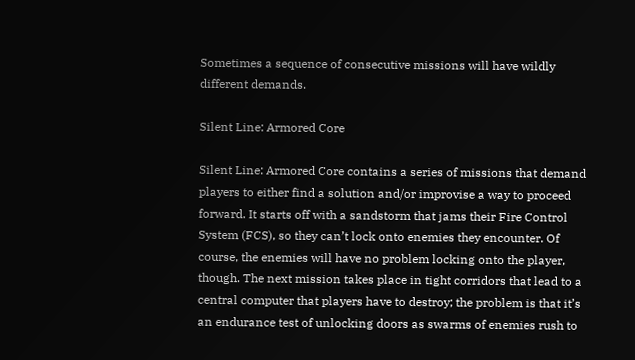Sometimes a sequence of consecutive missions will have wildly different demands.

Silent Line: Armored Core

Silent Line: Armored Core contains a series of missions that demand players to either find a solution and/or improvise a way to proceed forward. It starts off with a sandstorm that jams their Fire Control System (FCS), so they can’t lock onto enemies they encounter. Of course, the enemies will have no problem locking onto the player, though. The next mission takes place in tight corridors that lead to a central computer that players have to destroy; the problem is that it’s an endurance test of unlocking doors as swarms of enemies rush to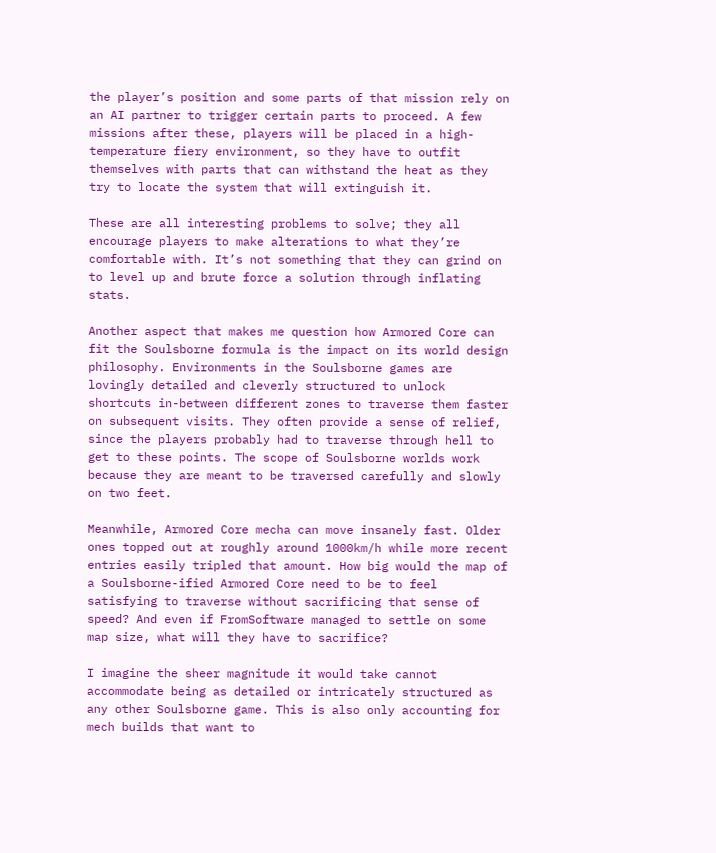the player’s position and some parts of that mission rely on an AI partner to trigger certain parts to proceed. A few missions after these, players will be placed in a high-temperature fiery environment, so they have to outfit themselves with parts that can withstand the heat as they try to locate the system that will extinguish it.

These are all interesting problems to solve; they all encourage players to make alterations to what they’re comfortable with. It’s not something that they can grind on to level up and brute force a solution through inflating stats.

Another aspect that makes me question how Armored Core can fit the Soulsborne formula is the impact on its world design philosophy. Environments in the Soulsborne games are lovingly detailed and cleverly structured to unlock shortcuts in-between different zones to traverse them faster on subsequent visits. They often provide a sense of relief, since the players probably had to traverse through hell to get to these points. The scope of Soulsborne worlds work because they are meant to be traversed carefully and slowly on two feet.

Meanwhile, Armored Core mecha can move insanely fast. Older ones topped out at roughly around 1000km/h while more recent entries easily tripled that amount. How big would the map of a Soulsborne-ified Armored Core need to be to feel satisfying to traverse without sacrificing that sense of speed? And even if FromSoftware managed to settle on some map size, what will they have to sacrifice?

I imagine the sheer magnitude it would take cannot accommodate being as detailed or intricately structured as any other Soulsborne game. This is also only accounting for mech builds that want to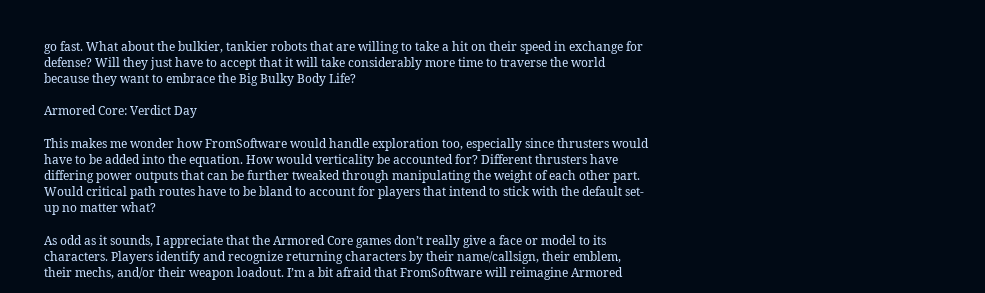go fast. What about the bulkier, tankier robots that are willing to take a hit on their speed in exchange for defense? Will they just have to accept that it will take considerably more time to traverse the world because they want to embrace the Big Bulky Body Life?

Armored Core: Verdict Day

This makes me wonder how FromSoftware would handle exploration too, especially since thrusters would have to be added into the equation. How would verticality be accounted for? Different thrusters have differing power outputs that can be further tweaked through manipulating the weight of each other part. Would critical path routes have to be bland to account for players that intend to stick with the default set-up no matter what?

As odd as it sounds, I appreciate that the Armored Core games don’t really give a face or model to its characters. Players identify and recognize returning characters by their name/callsign, their emblem, their mechs, and/or their weapon loadout. I’m a bit afraid that FromSoftware will reimagine Armored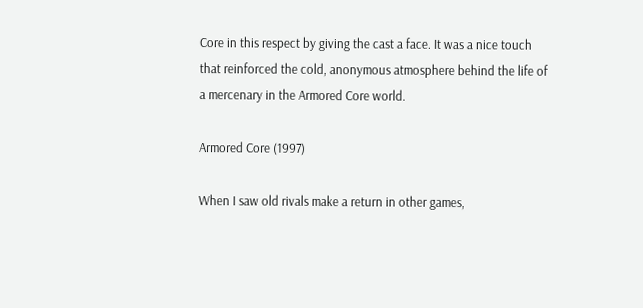Core in this respect by giving the cast a face. It was a nice touch that reinforced the cold, anonymous atmosphere behind the life of a mercenary in the Armored Core world.

Armored Core (1997)

When I saw old rivals make a return in other games,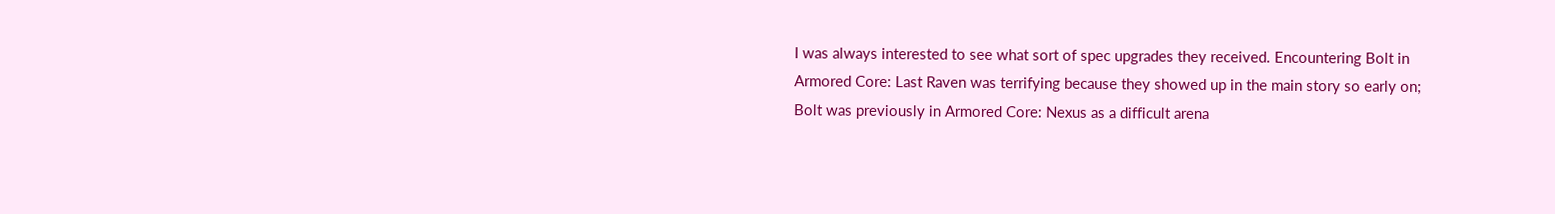I was always interested to see what sort of spec upgrades they received. Encountering Bolt in Armored Core: Last Raven was terrifying because they showed up in the main story so early on; Bolt was previously in Armored Core: Nexus as a difficult arena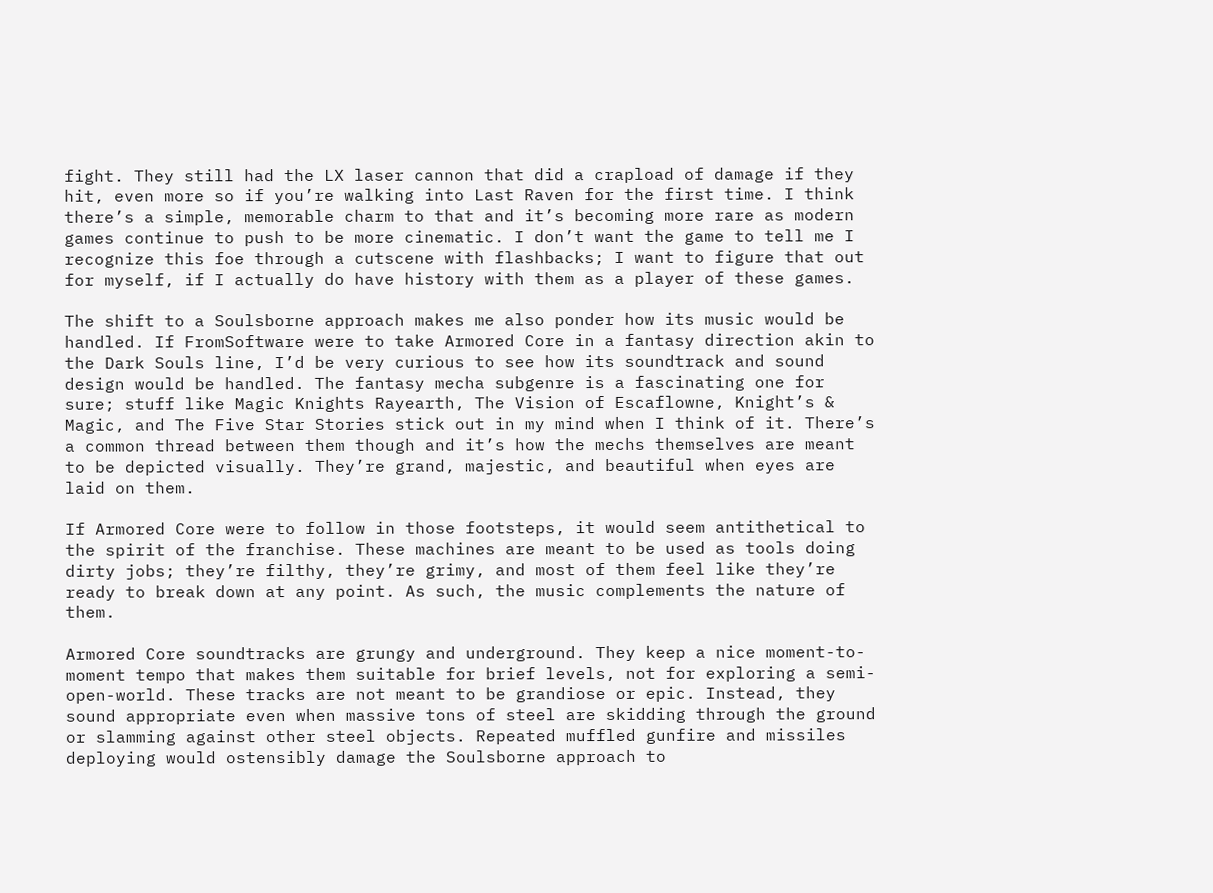fight. They still had the LX laser cannon that did a crapload of damage if they hit, even more so if you’re walking into Last Raven for the first time. I think there’s a simple, memorable charm to that and it’s becoming more rare as modern games continue to push to be more cinematic. I don’t want the game to tell me I recognize this foe through a cutscene with flashbacks; I want to figure that out for myself, if I actually do have history with them as a player of these games.

The shift to a Soulsborne approach makes me also ponder how its music would be handled. If FromSoftware were to take Armored Core in a fantasy direction akin to the Dark Souls line, I’d be very curious to see how its soundtrack and sound design would be handled. The fantasy mecha subgenre is a fascinating one for sure; stuff like Magic Knights Rayearth, The Vision of Escaflowne, Knight’s & Magic, and The Five Star Stories stick out in my mind when I think of it. There’s a common thread between them though and it’s how the mechs themselves are meant to be depicted visually. They’re grand, majestic, and beautiful when eyes are laid on them.

If Armored Core were to follow in those footsteps, it would seem antithetical to the spirit of the franchise. These machines are meant to be used as tools doing dirty jobs; they’re filthy, they’re grimy, and most of them feel like they’re ready to break down at any point. As such, the music complements the nature of them.

Armored Core soundtracks are grungy and underground. They keep a nice moment-to-moment tempo that makes them suitable for brief levels, not for exploring a semi-open-world. These tracks are not meant to be grandiose or epic. Instead, they sound appropriate even when massive tons of steel are skidding through the ground or slamming against other steel objects. Repeated muffled gunfire and missiles deploying would ostensibly damage the Soulsborne approach to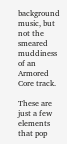background music, but not the smeared muddiness of an Armored Core track.

These are just a few elements that pop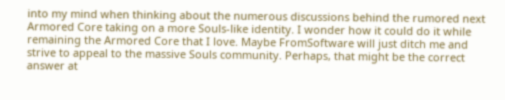into my mind when thinking about the numerous discussions behind the rumored next Armored Core taking on a more Souls-like identity. I wonder how it could do it while remaining the Armored Core that I love. Maybe FromSoftware will just ditch me and strive to appeal to the massive Souls community. Perhaps, that might be the correct answer at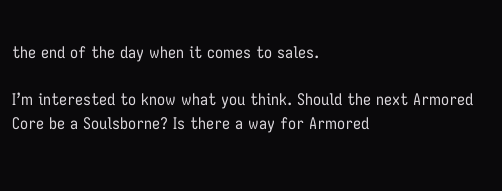the end of the day when it comes to sales.

I’m interested to know what you think. Should the next Armored Core be a Soulsborne? Is there a way for Armored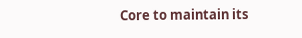Core to maintain its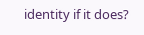identity if it does?